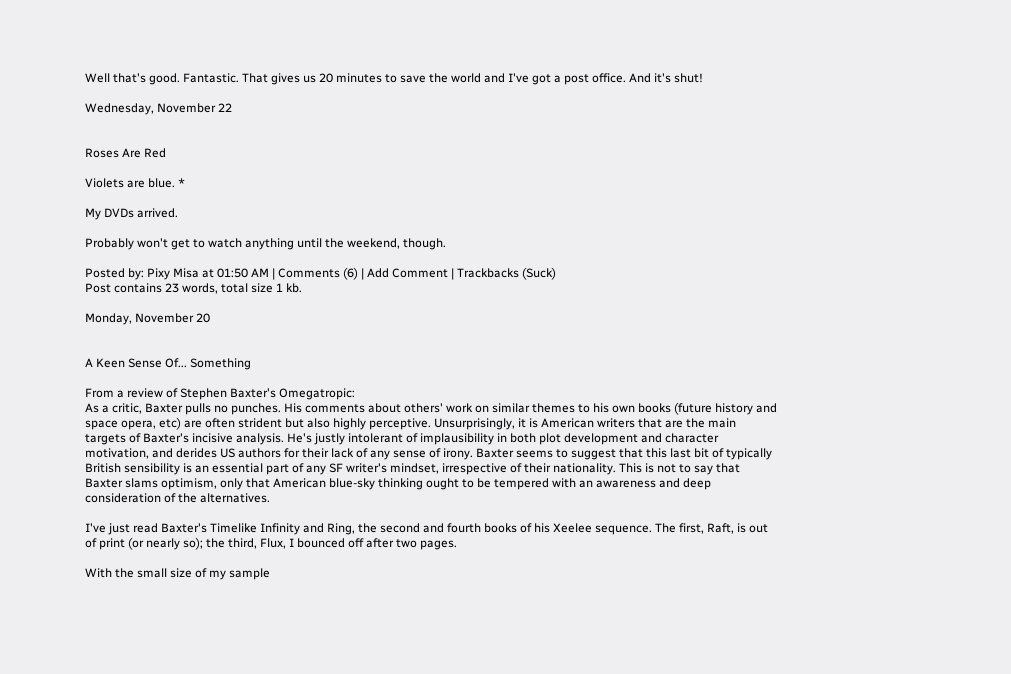Well that's good. Fantastic. That gives us 20 minutes to save the world and I've got a post office. And it's shut!

Wednesday, November 22


Roses Are Red

Violets are blue. *

My DVDs arrived.

Probably won't get to watch anything until the weekend, though.

Posted by: Pixy Misa at 01:50 AM | Comments (6) | Add Comment | Trackbacks (Suck)
Post contains 23 words, total size 1 kb.

Monday, November 20


A Keen Sense Of... Something

From a review of Stephen Baxter's Omegatropic:
As a critic, Baxter pulls no punches. His comments about others' work on similar themes to his own books (future history and space opera, etc) are often strident but also highly perceptive. Unsurprisingly, it is American writers that are the main targets of Baxter's incisive analysis. He's justly intolerant of implausibility in both plot development and character motivation, and derides US authors for their lack of any sense of irony. Baxter seems to suggest that this last bit of typically British sensibility is an essential part of any SF writer's mindset, irrespective of their nationality. This is not to say that Baxter slams optimism, only that American blue-sky thinking ought to be tempered with an awareness and deep consideration of the alternatives.

I've just read Baxter's Timelike Infinity and Ring, the second and fourth books of his Xeelee sequence. The first, Raft, is out of print (or nearly so); the third, Flux, I bounced off after two pages.

With the small size of my sample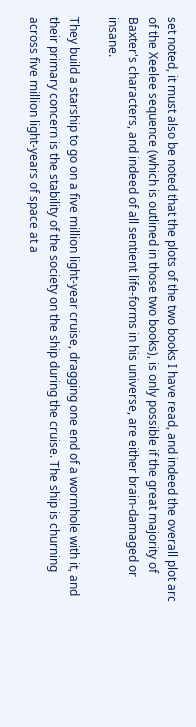set noted, it must also be noted that the plots of the two books I have read, and indeed the overall plot arc of the Xeelee sequence (which is outlined in those two books), is only possible if the great majority of Baxter's characters, and indeed of all sentient life-forms in his universe, are either brain-damaged or insane.

They build a starship to go on a five million light-year cruise, dragging one end of a wormhole with it, and their primary concern is the stability of the society on the ship during the cruise. The ship is churning across five million light-years of space at a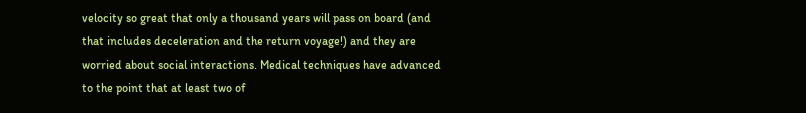velocity so great that only a thousand years will pass on board (and that includes deceleration and the return voyage!) and they are worried about social interactions. Medical techniques have advanced to the point that at least two of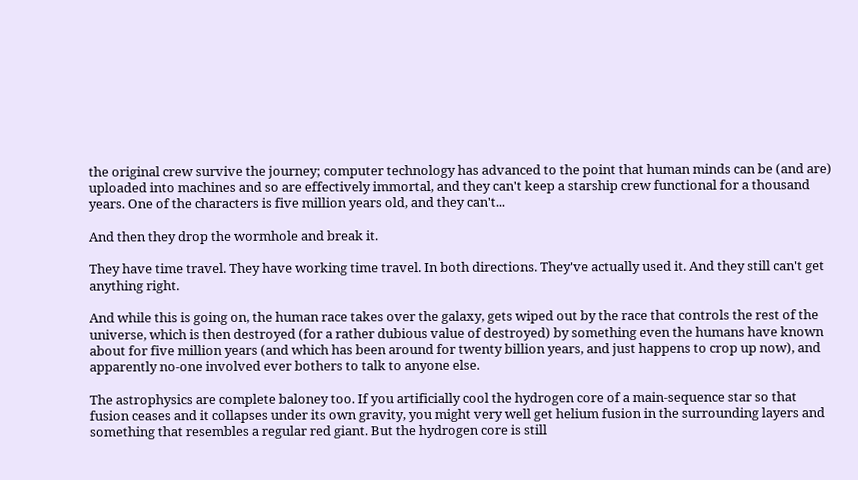the original crew survive the journey; computer technology has advanced to the point that human minds can be (and are) uploaded into machines and so are effectively immortal, and they can't keep a starship crew functional for a thousand years. One of the characters is five million years old, and they can't...

And then they drop the wormhole and break it.

They have time travel. They have working time travel. In both directions. They've actually used it. And they still can't get anything right.

And while this is going on, the human race takes over the galaxy, gets wiped out by the race that controls the rest of the universe, which is then destroyed (for a rather dubious value of destroyed) by something even the humans have known about for five million years (and which has been around for twenty billion years, and just happens to crop up now), and apparently no-one involved ever bothers to talk to anyone else.

The astrophysics are complete baloney too. If you artificially cool the hydrogen core of a main-sequence star so that fusion ceases and it collapses under its own gravity, you might very well get helium fusion in the surrounding layers and something that resembles a regular red giant. But the hydrogen core is still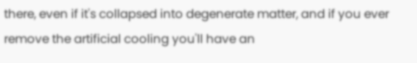there, even if it's collapsed into degenerate matter, and if you ever remove the artificial cooling you'll have an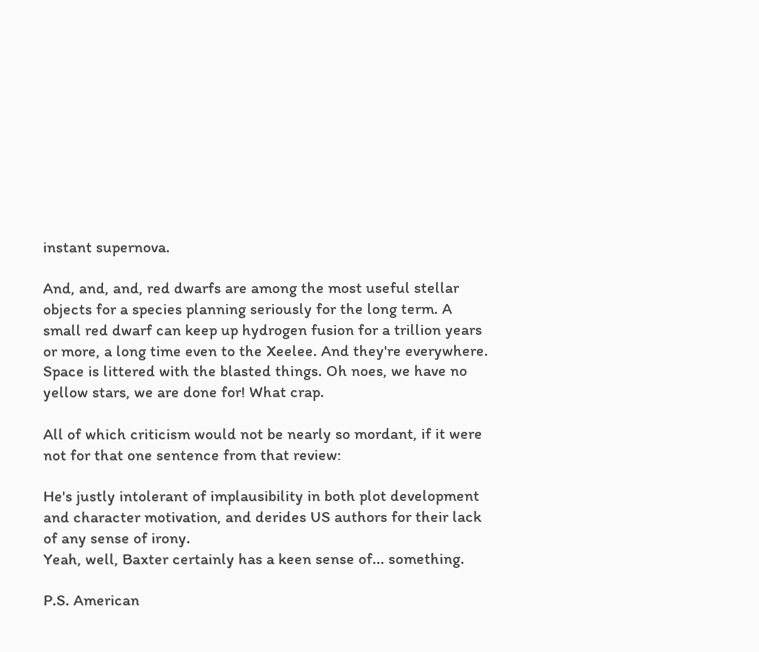instant supernova.

And, and, and, red dwarfs are among the most useful stellar objects for a species planning seriously for the long term. A small red dwarf can keep up hydrogen fusion for a trillion years or more, a long time even to the Xeelee. And they're everywhere. Space is littered with the blasted things. Oh noes, we have no yellow stars, we are done for! What crap.

All of which criticism would not be nearly so mordant, if it were not for that one sentence from that review:

He's justly intolerant of implausibility in both plot development and character motivation, and derides US authors for their lack of any sense of irony.
Yeah, well, Baxter certainly has a keen sense of... something.

P.S. American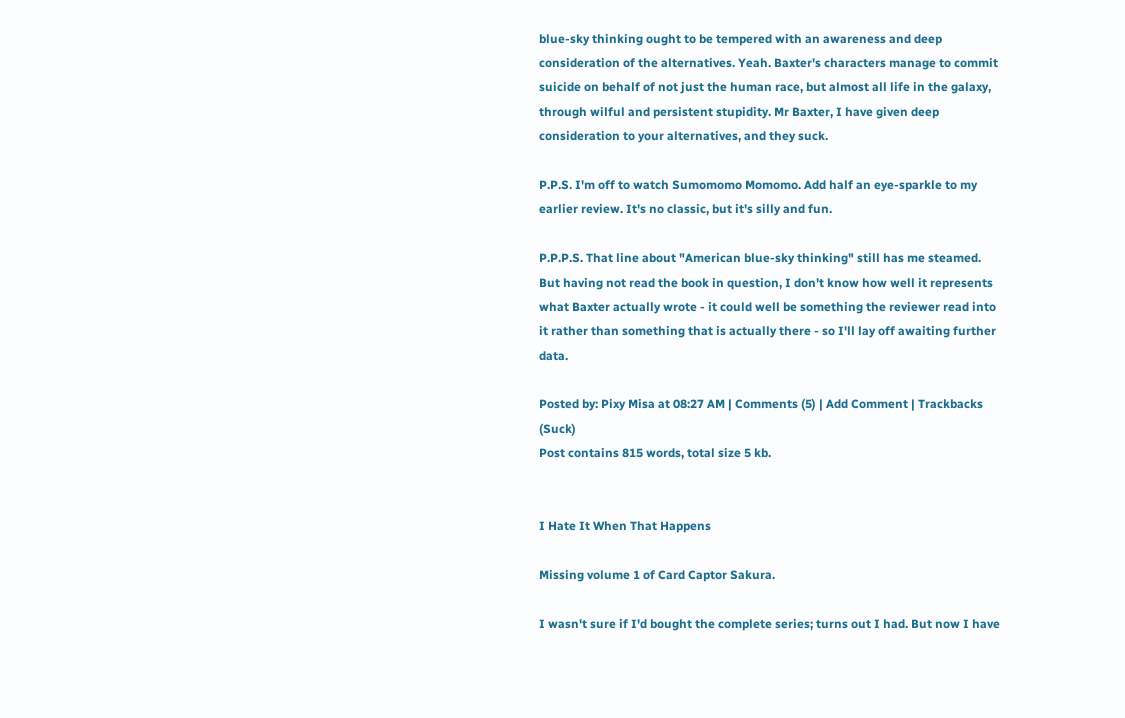blue-sky thinking ought to be tempered with an awareness and deep consideration of the alternatives. Yeah. Baxter's characters manage to commit suicide on behalf of not just the human race, but almost all life in the galaxy, through wilful and persistent stupidity. Mr Baxter, I have given deep consideration to your alternatives, and they suck.

P.P.S. I'm off to watch Sumomomo Momomo. Add half an eye-sparkle to my earlier review. It's no classic, but it's silly and fun.

P.P.P.S. That line about "American blue-sky thinking" still has me steamed. But having not read the book in question, I don't know how well it represents what Baxter actually wrote - it could well be something the reviewer read into it rather than something that is actually there - so I'll lay off awaiting further data.

Posted by: Pixy Misa at 08:27 AM | Comments (5) | Add Comment | Trackbacks (Suck)
Post contains 815 words, total size 5 kb.


I Hate It When That Happens

Missing volume 1 of Card Captor Sakura.

I wasn't sure if I'd bought the complete series; turns out I had. But now I have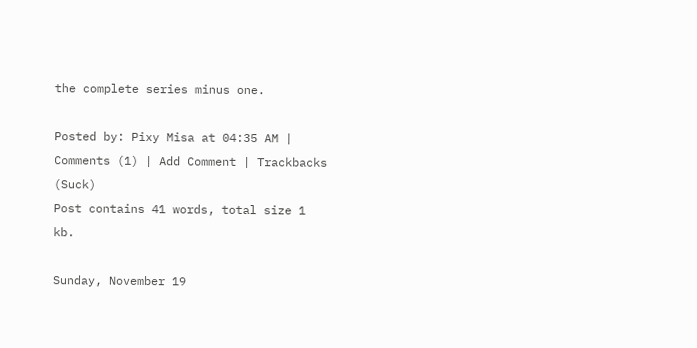the complete series minus one.

Posted by: Pixy Misa at 04:35 AM | Comments (1) | Add Comment | Trackbacks (Suck)
Post contains 41 words, total size 1 kb.

Sunday, November 19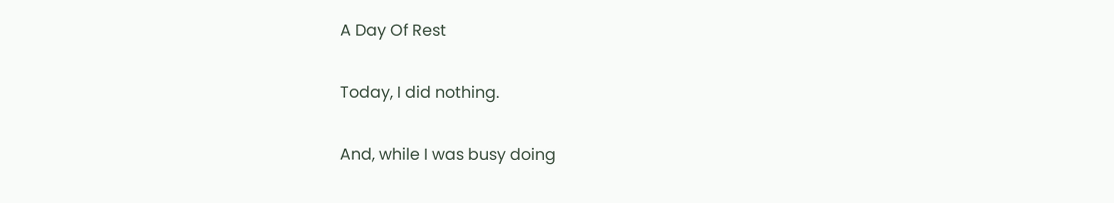A Day Of Rest

Today, I did nothing.

And, while I was busy doing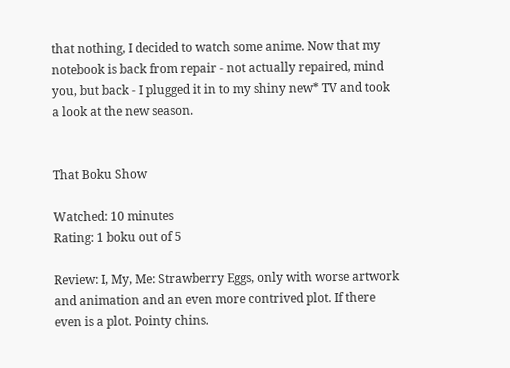that nothing, I decided to watch some anime. Now that my notebook is back from repair - not actually repaired, mind you, but back - I plugged it in to my shiny new* TV and took a look at the new season.


That Boku Show

Watched: 10 minutes
Rating: 1 boku out of 5

Review: I, My, Me: Strawberry Eggs, only with worse artwork and animation and an even more contrived plot. If there even is a plot. Pointy chins.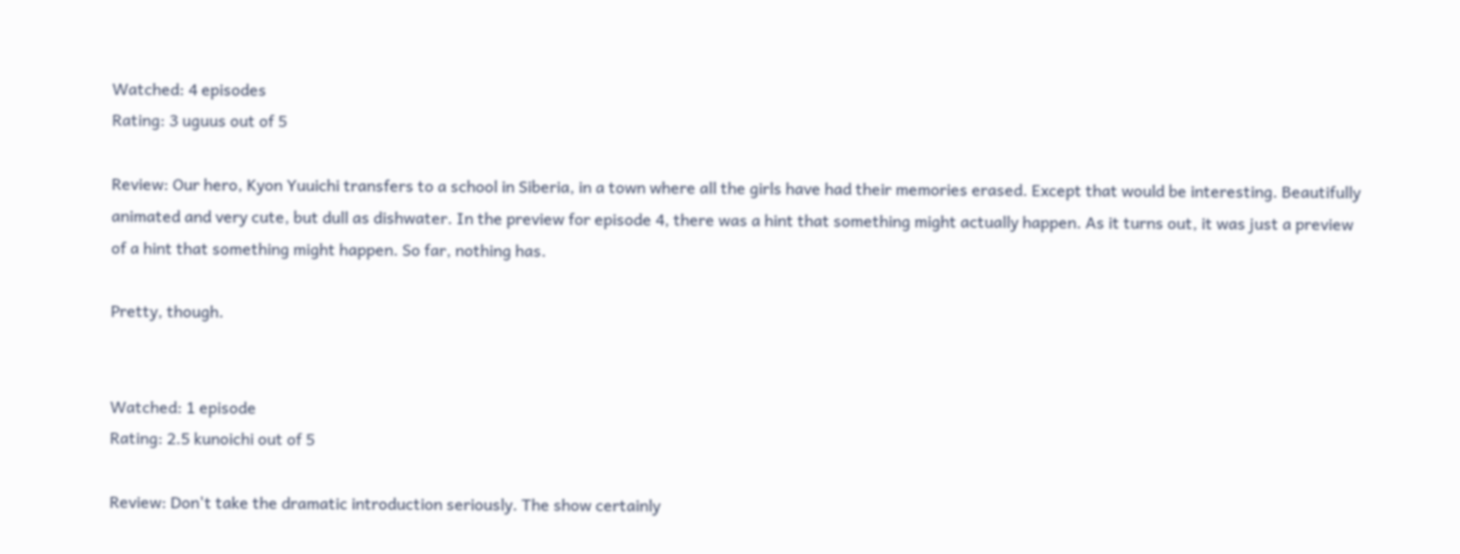Watched: 4 episodes
Rating: 3 uguus out of 5

Review: Our hero, Kyon Yuuichi transfers to a school in Siberia, in a town where all the girls have had their memories erased. Except that would be interesting. Beautifully animated and very cute, but dull as dishwater. In the preview for episode 4, there was a hint that something might actually happen. As it turns out, it was just a preview of a hint that something might happen. So far, nothing has.

Pretty, though.


Watched: 1 episode
Rating: 2.5 kunoichi out of 5

Review: Don't take the dramatic introduction seriously. The show certainly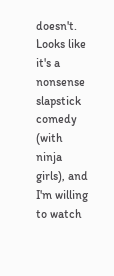doesn't. Looks like it's a nonsense slapstick comedy (with ninja girls), and I'm willing to watch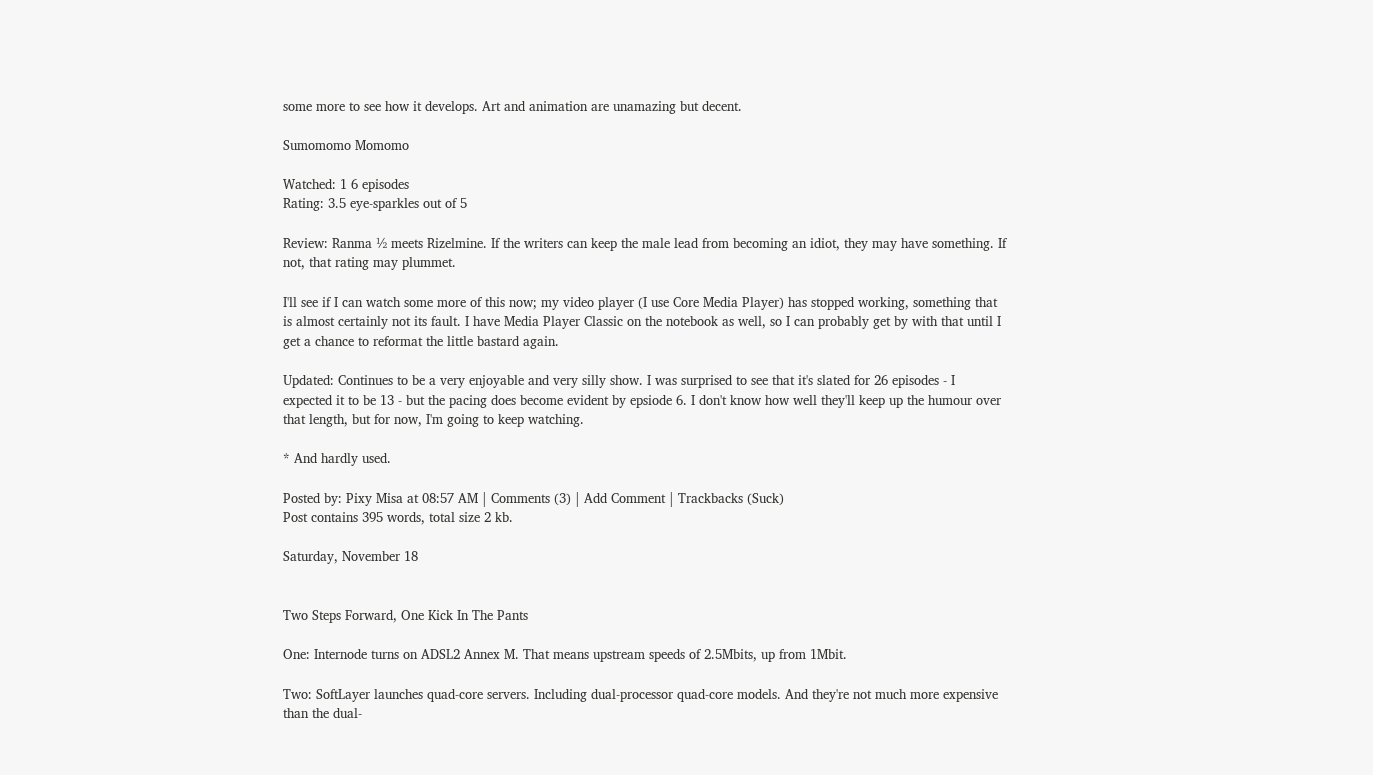some more to see how it develops. Art and animation are unamazing but decent.

Sumomomo Momomo

Watched: 1 6 episodes
Rating: 3.5 eye-sparkles out of 5

Review: Ranma ½ meets Rizelmine. If the writers can keep the male lead from becoming an idiot, they may have something. If not, that rating may plummet.

I'll see if I can watch some more of this now; my video player (I use Core Media Player) has stopped working, something that is almost certainly not its fault. I have Media Player Classic on the notebook as well, so I can probably get by with that until I get a chance to reformat the little bastard again.

Updated: Continues to be a very enjoyable and very silly show. I was surprised to see that it's slated for 26 episodes - I expected it to be 13 - but the pacing does become evident by epsiode 6. I don't know how well they'll keep up the humour over that length, but for now, I'm going to keep watching.

* And hardly used.

Posted by: Pixy Misa at 08:57 AM | Comments (3) | Add Comment | Trackbacks (Suck)
Post contains 395 words, total size 2 kb.

Saturday, November 18


Two Steps Forward, One Kick In The Pants

One: Internode turns on ADSL2 Annex M. That means upstream speeds of 2.5Mbits, up from 1Mbit.

Two: SoftLayer launches quad-core servers. Including dual-processor quad-core models. And they're not much more expensive than the dual-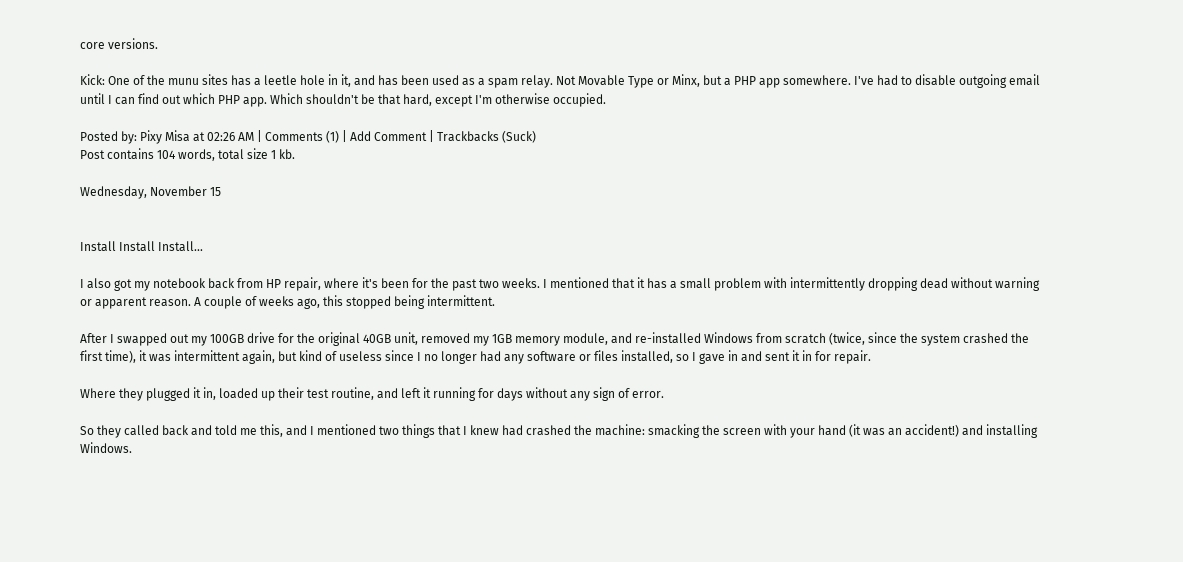core versions.

Kick: One of the munu sites has a leetle hole in it, and has been used as a spam relay. Not Movable Type or Minx, but a PHP app somewhere. I've had to disable outgoing email until I can find out which PHP app. Which shouldn't be that hard, except I'm otherwise occupied.

Posted by: Pixy Misa at 02:26 AM | Comments (1) | Add Comment | Trackbacks (Suck)
Post contains 104 words, total size 1 kb.

Wednesday, November 15


Install Install Install...

I also got my notebook back from HP repair, where it's been for the past two weeks. I mentioned that it has a small problem with intermittently dropping dead without warning or apparent reason. A couple of weeks ago, this stopped being intermittent.

After I swapped out my 100GB drive for the original 40GB unit, removed my 1GB memory module, and re-installed Windows from scratch (twice, since the system crashed the first time), it was intermittent again, but kind of useless since I no longer had any software or files installed, so I gave in and sent it in for repair.

Where they plugged it in, loaded up their test routine, and left it running for days without any sign of error.

So they called back and told me this, and I mentioned two things that I knew had crashed the machine: smacking the screen with your hand (it was an accident!) and installing Windows.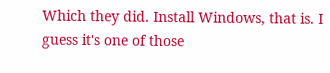Which they did. Install Windows, that is. I guess it's one of those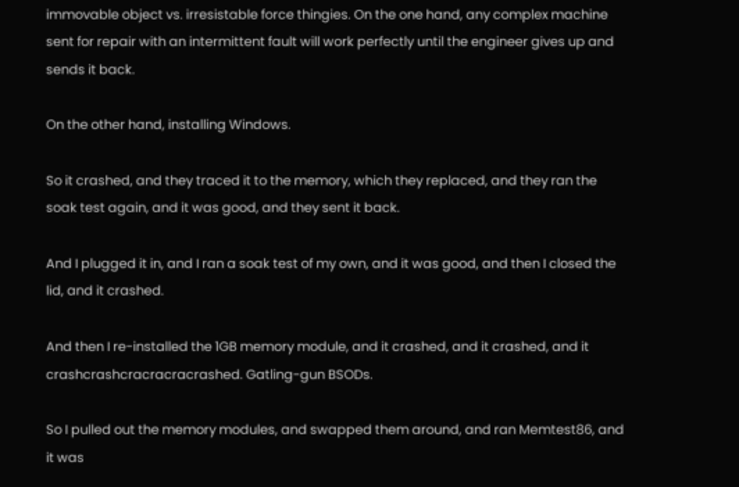immovable object vs. irresistable force thingies. On the one hand, any complex machine sent for repair with an intermittent fault will work perfectly until the engineer gives up and sends it back.

On the other hand, installing Windows.

So it crashed, and they traced it to the memory, which they replaced, and they ran the soak test again, and it was good, and they sent it back.

And I plugged it in, and I ran a soak test of my own, and it was good, and then I closed the lid, and it crashed.

And then I re-installed the 1GB memory module, and it crashed, and it crashed, and it crashcrashcracracracrashed. Gatling-gun BSODs.

So I pulled out the memory modules, and swapped them around, and ran Memtest86, and it was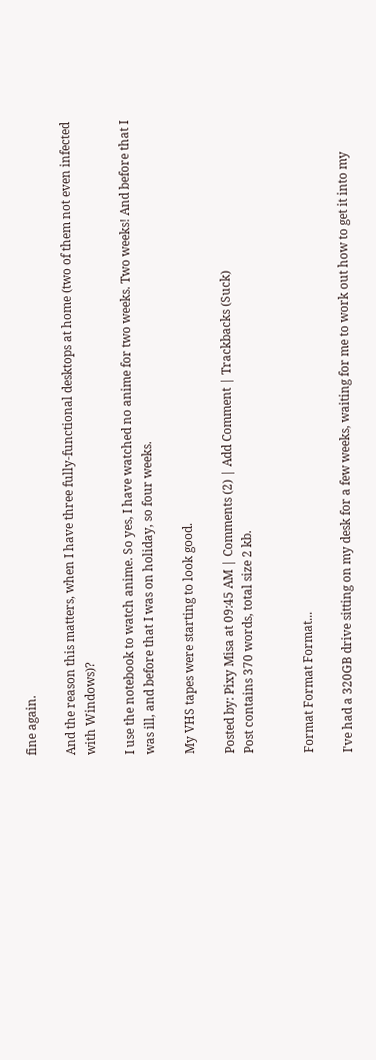fine again.

And the reason this matters, when I have three fully-functional desktops at home (two of them not even infected with Windows)?

I use the notebook to watch anime. So yes, I have watched no anime for two weeks. Two weeks! And before that I was ill, and before that I was on holiday, so four weeks.

My VHS tapes were starting to look good.

Posted by: Pixy Misa at 09:45 AM | Comments (2) | Add Comment | Trackbacks (Suck)
Post contains 370 words, total size 2 kb.


Format Format Format...

I've had a 320GB drive sitting on my desk for a few weeks, waiting for me to work out how to get it into my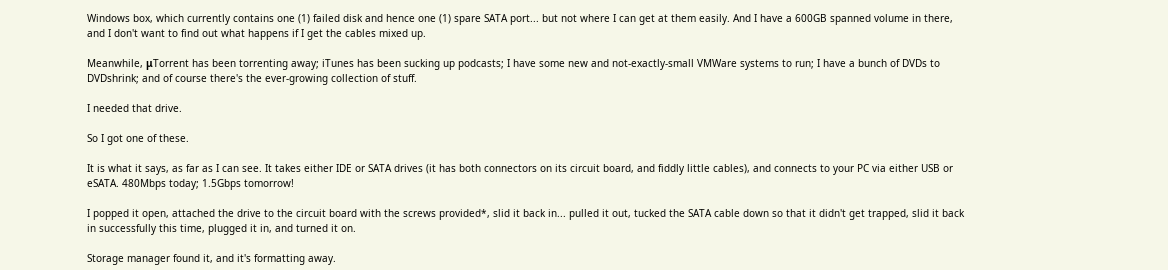Windows box, which currently contains one (1) failed disk and hence one (1) spare SATA port... but not where I can get at them easily. And I have a 600GB spanned volume in there, and I don't want to find out what happens if I get the cables mixed up.

Meanwhile, μTorrent has been torrenting away; iTunes has been sucking up podcasts; I have some new and not-exactly-small VMWare systems to run; I have a bunch of DVDs to DVDshrink; and of course there's the ever-growing collection of stuff.

I needed that drive.

So I got one of these.

It is what it says, as far as I can see. It takes either IDE or SATA drives (it has both connectors on its circuit board, and fiddly little cables), and connects to your PC via either USB or eSATA. 480Mbps today; 1.5Gbps tomorrow!

I popped it open, attached the drive to the circuit board with the screws provided*, slid it back in... pulled it out, tucked the SATA cable down so that it didn't get trapped, slid it back in successfully this time, plugged it in, and turned it on.

Storage manager found it, and it's formatting away.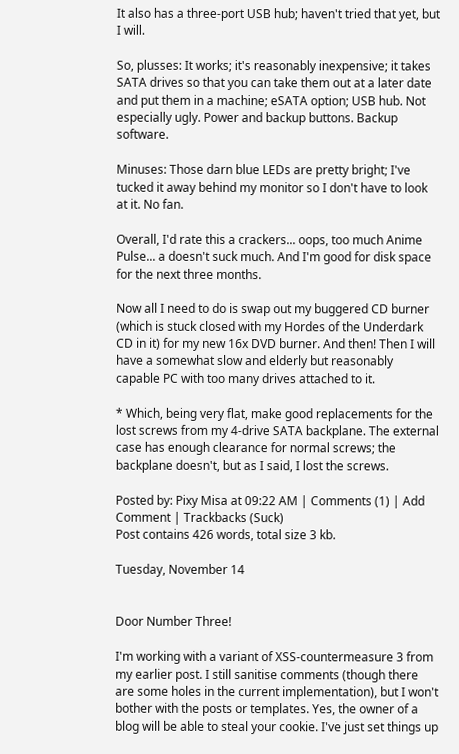It also has a three-port USB hub; haven't tried that yet, but I will.

So, plusses: It works; it's reasonably inexpensive; it takes SATA drives so that you can take them out at a later date and put them in a machine; eSATA option; USB hub. Not especially ugly. Power and backup buttons. Backup software.

Minuses: Those darn blue LEDs are pretty bright; I've tucked it away behind my monitor so I don't have to look at it. No fan.

Overall, I'd rate this a crackers... oops, too much Anime Pulse... a doesn't suck much. And I'm good for disk space for the next three months.

Now all I need to do is swap out my buggered CD burner (which is stuck closed with my Hordes of the Underdark CD in it) for my new 16x DVD burner. And then! Then I will have a somewhat slow and elderly but reasonably capable PC with too many drives attached to it.

* Which, being very flat, make good replacements for the lost screws from my 4-drive SATA backplane. The external case has enough clearance for normal screws; the backplane doesn't, but as I said, I lost the screws.

Posted by: Pixy Misa at 09:22 AM | Comments (1) | Add Comment | Trackbacks (Suck)
Post contains 426 words, total size 3 kb.

Tuesday, November 14


Door Number Three!

I'm working with a variant of XSS-countermeasure 3 from my earlier post. I still sanitise comments (though there are some holes in the current implementation), but I won't bother with the posts or templates. Yes, the owner of a blog will be able to steal your cookie. I've just set things up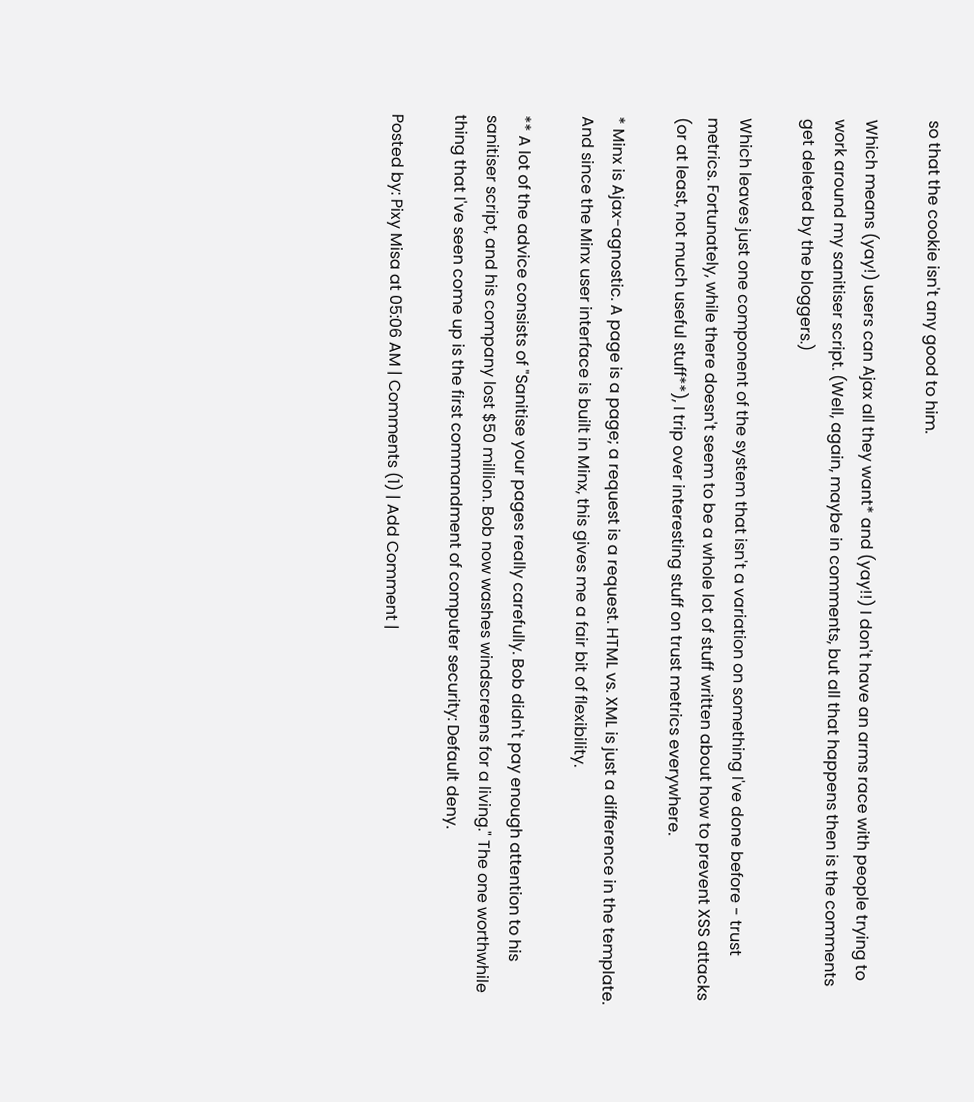so that the cookie isn't any good to him.

Which means (yay!) users can Ajax all they want* and (yay!!) I don't have an arms race with people trying to work around my sanitiser script. (Well, again, maybe in comments, but all that happens then is the comments get deleted by the bloggers.)

Which leaves just one component of the system that isn't a variation on something I've done before - trust metrics. Fortunately, while there doesn't seem to be a whole lot of stuff written about how to prevent XSS attacks (or at least, not much useful stuff**), I trip over interesting stuff on trust metrics everywhere.

* Minx is Ajax-agnostic. A page is a page; a request is a request. HTML vs. XML is just a difference in the template. And since the Minx user interface is built in Minx, this gives me a fair bit of flexibility.

** A lot of the advice consists of "Sanitise your pages really carefully. Bob didn't pay enough attention to his sanitiser script, and his company lost $50 million. Bob now washes windscreens for a living." The one worthwhile thing that I've seen come up is the first commandment of computer security: Default deny.

Posted by: Pixy Misa at 05:06 AM | Comments (1) | Add Comment |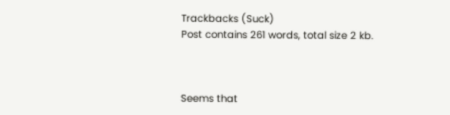Trackbacks (Suck)
Post contains 261 words, total size 2 kb.



Seems that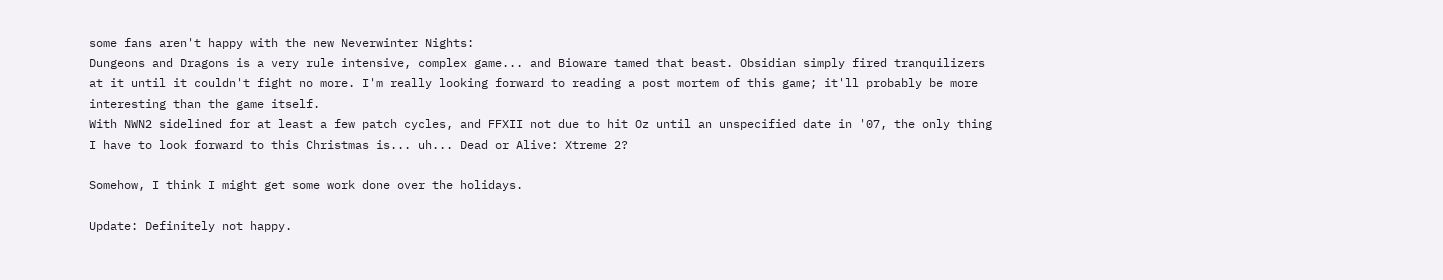some fans aren't happy with the new Neverwinter Nights:
Dungeons and Dragons is a very rule intensive, complex game... and Bioware tamed that beast. Obsidian simply fired tranquilizers at it until it couldn't fight no more. I'm really looking forward to reading a post mortem of this game; it'll probably be more interesting than the game itself.
With NWN2 sidelined for at least a few patch cycles, and FFXII not due to hit Oz until an unspecified date in '07, the only thing I have to look forward to this Christmas is... uh... Dead or Alive: Xtreme 2?

Somehow, I think I might get some work done over the holidays.

Update: Definitely not happy.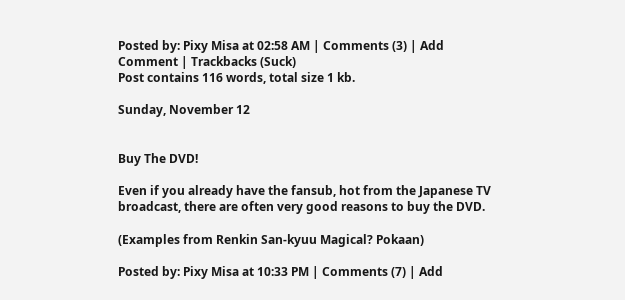Posted by: Pixy Misa at 02:58 AM | Comments (3) | Add Comment | Trackbacks (Suck)
Post contains 116 words, total size 1 kb.

Sunday, November 12


Buy The DVD!

Even if you already have the fansub, hot from the Japanese TV broadcast, there are often very good reasons to buy the DVD.

(Examples from Renkin San-kyuu Magical? Pokaan)

Posted by: Pixy Misa at 10:33 PM | Comments (7) | Add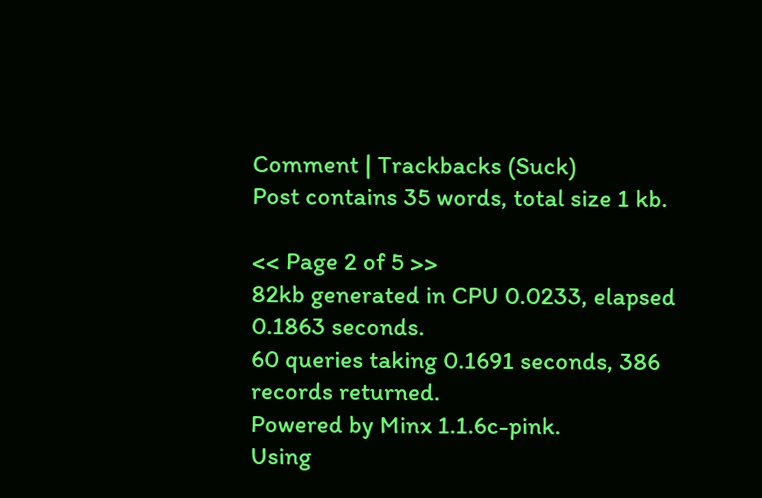Comment | Trackbacks (Suck)
Post contains 35 words, total size 1 kb.

<< Page 2 of 5 >>
82kb generated in CPU 0.0233, elapsed 0.1863 seconds.
60 queries taking 0.1691 seconds, 386 records returned.
Powered by Minx 1.1.6c-pink.
Using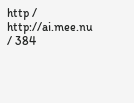http / http://ai.mee.nu / 384